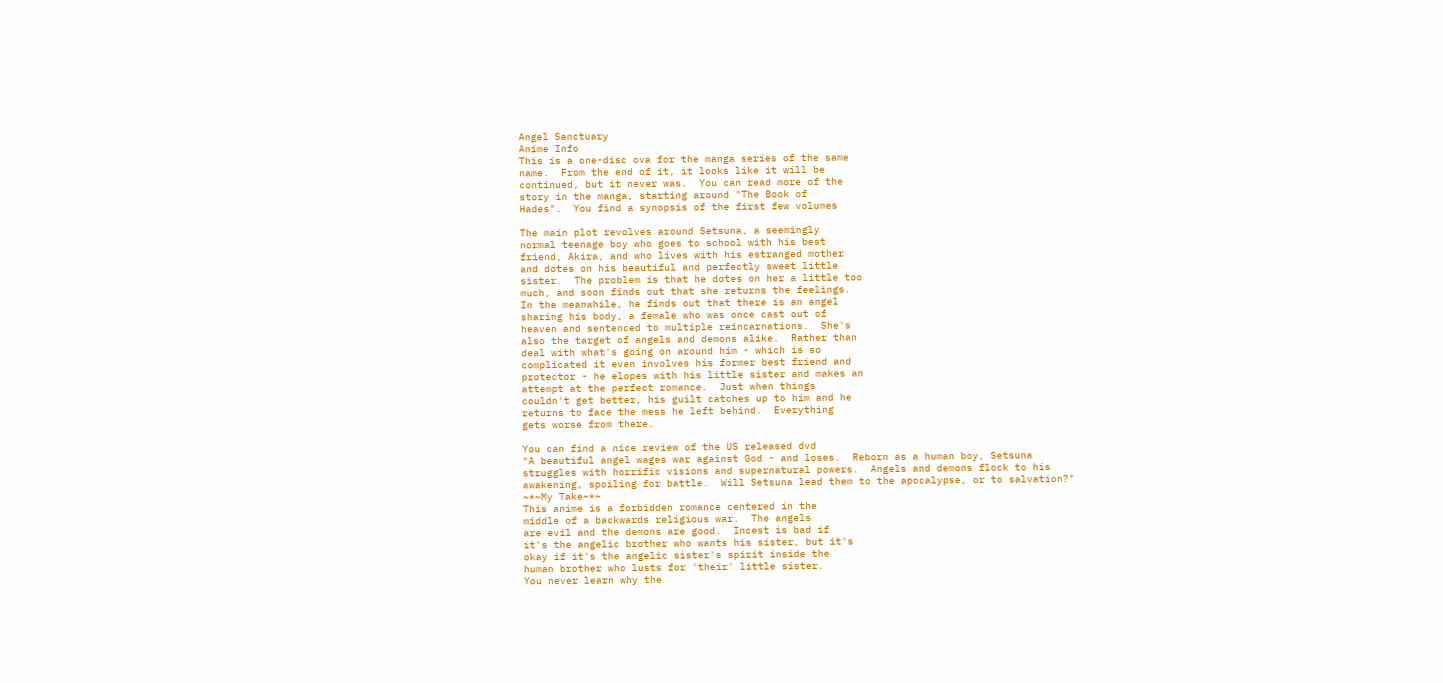Angel Sanctuary
Anime Info
This is a one-disc ova for the manga series of the same
name.  From the end of it, it looks like it will be
continued, but it never was.  You can read more of the
story in the manga, starting around "The Book of
Hades".  You find a synopsis of the first few volumes

The main plot revolves around Setsuna, a seemingly
normal teenage boy who goes to school with his best
friend, Akira, and who lives with his estranged mother
and dotes on his beautiful and perfectly sweet little
sister.  The problem is that he dotes on her a little too
much, and soon finds out that she returns the feelings.
In the meanwhile, he finds out that there is an angel
sharing his body, a female who was once cast out of
heaven and sentenced to multiple reincarnations.  She's
also the target of angels and demons alike.  Rather than
deal with what's going on around him - which is so
complicated it even involves his former best friend and
protector - he elopes with his little sister and makes an
attempt at the perfect romance.  Just when things
couldn't get better, his guilt catches up to him and he
returns to face the mess he left behind.  Everything
gets worse from there.

You can find a nice review of the US released dvd
"A beautiful angel wages war against God - and loses.  Reborn as a human boy, Setsuna
struggles with horrific visions and supernatural powers.  Angels and demons flock to his
awakening, spoiling for battle.  Will Setsuna lead them to the apocalypse, or to salvation?"
~*~My Take~*~
This anime is a forbidden romance centered in the
middle of a backwards religious war.  The angels
are evil and the demons are good.  Incest is bad if
it's the angelic brother who wants his sister, but it's
okay if it's the angelic sister's spirit inside the
human brother who lusts for 'their' little sister.
You never learn why the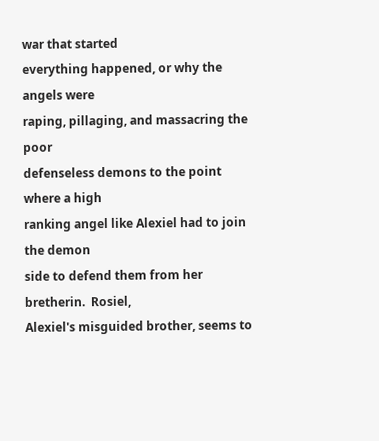war that started
everything happened, or why the angels were
raping, pillaging, and massacring the poor
defenseless demons to the point where a high
ranking angel like Alexiel had to join the demon
side to defend them from her bretherin.  Rosiel,
Alexiel's misguided brother, seems to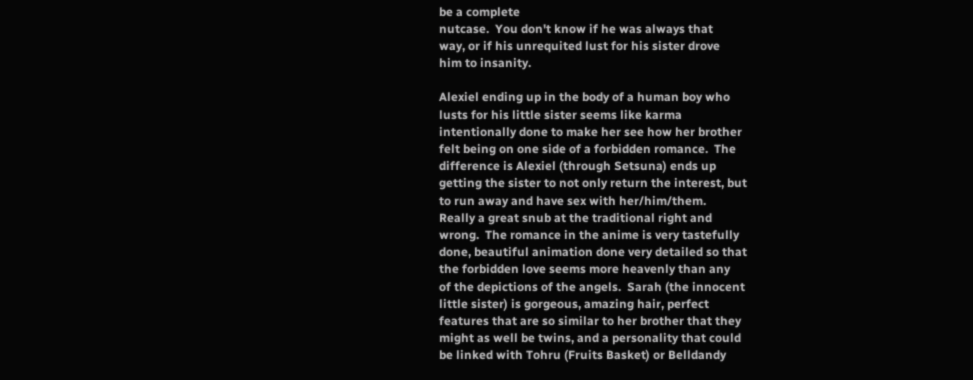be a complete
nutcase.  You don't know if he was always that
way, or if his unrequited lust for his sister drove
him to insanity.

Alexiel ending up in the body of a human boy who
lusts for his little sister seems like karma
intentionally done to make her see how her brother
felt being on one side of a forbidden romance.  The
difference is Alexiel (through Setsuna) ends up
getting the sister to not only return the interest, but
to run away and have sex with her/him/them.
Really a great snub at the traditional right and
wrong.  The romance in the anime is very tastefully
done, beautiful animation done very detailed so that
the forbidden love seems more heavenly than any
of the depictions of the angels.  Sarah (the innocent
little sister) is gorgeous, amazing hair, perfect
features that are so similar to her brother that they
might as well be twins, and a personality that could
be linked with Tohru (Fruits Basket) or Belldandy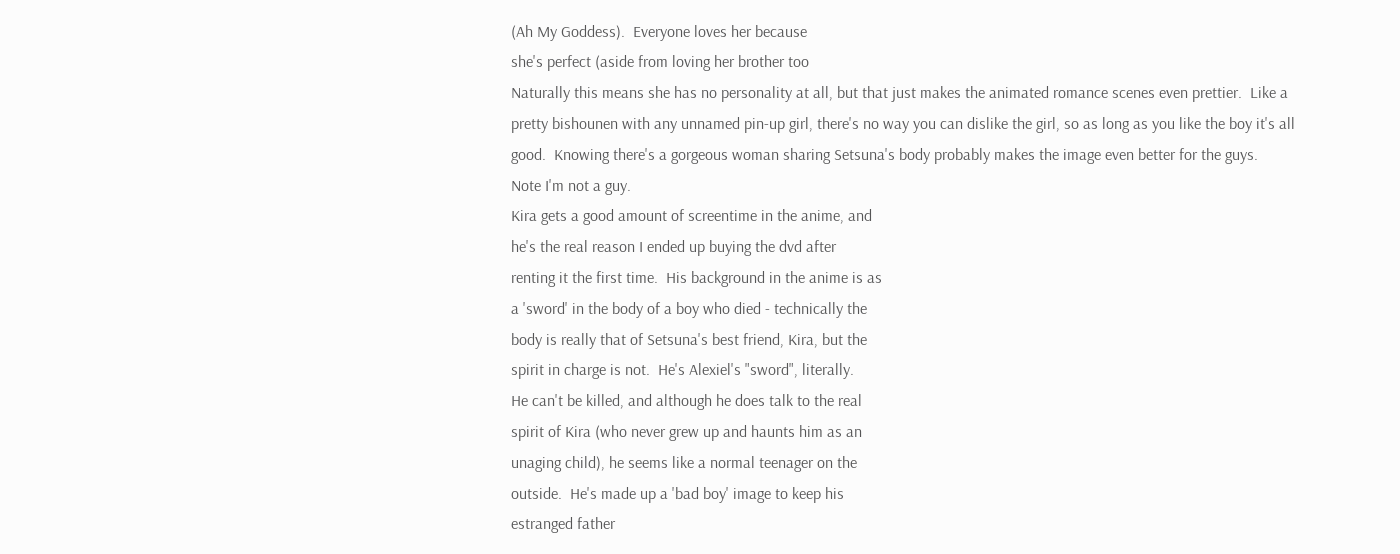(Ah My Goddess).  Everyone loves her because
she's perfect (aside from loving her brother too
Naturally this means she has no personality at all, but that just makes the animated romance scenes even prettier.  Like a
pretty bishounen with any unnamed pin-up girl, there's no way you can dislike the girl, so as long as you like the boy it's all
good.  Knowing there's a gorgeous woman sharing Setsuna's body probably makes the image even better for the guys.
Note I'm not a guy.
Kira gets a good amount of screentime in the anime, and
he's the real reason I ended up buying the dvd after
renting it the first time.  His background in the anime is as
a 'sword' in the body of a boy who died - technically the
body is really that of Setsuna's best friend, Kira, but the
spirit in charge is not.  He's Alexiel's "sword", literally.
He can't be killed, and although he does talk to the real
spirit of Kira (who never grew up and haunts him as an
unaging child), he seems like a normal teenager on the
outside.  He's made up a 'bad boy' image to keep his
estranged father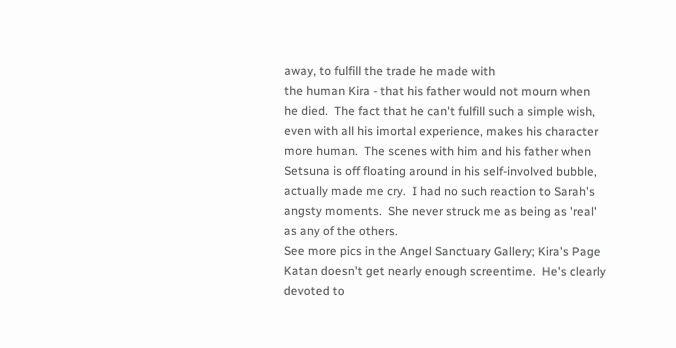away, to fulfill the trade he made with
the human Kira - that his father would not mourn when
he died.  The fact that he can't fulfill such a simple wish,
even with all his imortal experience, makes his character
more human.  The scenes with him and his father when
Setsuna is off floating around in his self-involved bubble,
actually made me cry.  I had no such reaction to Sarah's
angsty moments.  She never struck me as being as 'real'
as any of the others.
See more pics in the Angel Sanctuary Gallery; Kira's Page
Katan doesn't get nearly enough screentime.  He's clearly
devoted to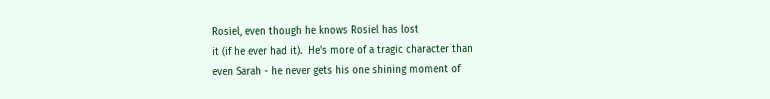Rosiel, even though he knows Rosiel has lost
it (if he ever had it).  He's more of a tragic character than
even Sarah - he never gets his one shining moment of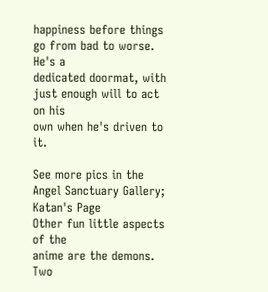happiness before things go from bad to worse.  He's a
dedicated doormat, with just enough will to act on his
own when he's driven to it.

See more pics in the
Angel Sanctuary Gallery;
Katan's Page
Other fun little aspects of the
anime are the demons.  Two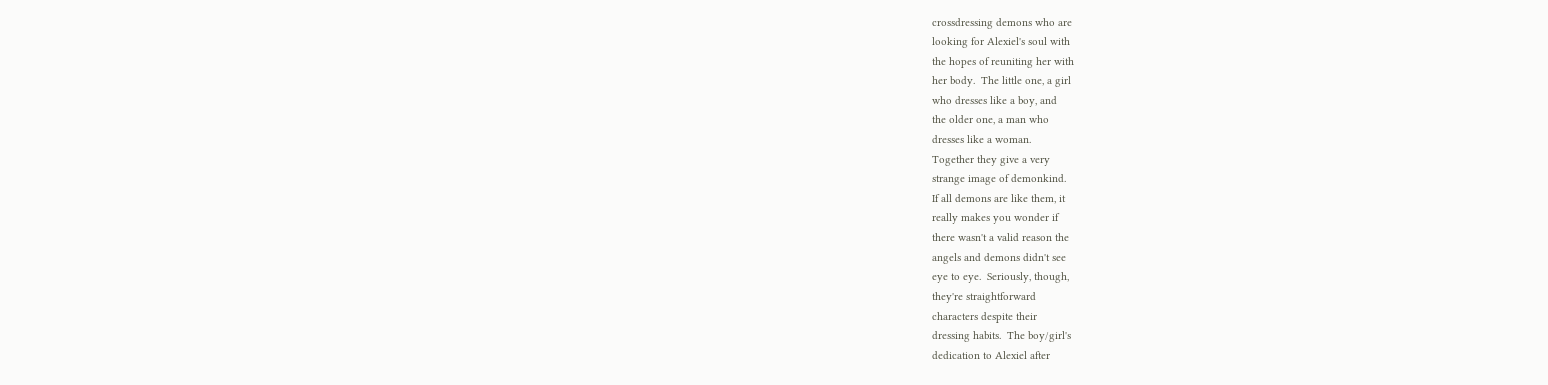crossdressing demons who are
looking for Alexiel's soul with
the hopes of reuniting her with
her body.  The little one, a girl
who dresses like a boy, and
the older one, a man who
dresses like a woman.
Together they give a very
strange image of demonkind.
If all demons are like them, it
really makes you wonder if
there wasn't a valid reason the
angels and demons didn't see
eye to eye.  Seriously, though,
they're straightforward
characters despite their
dressing habits.  The boy/girl's
dedication to Alexiel after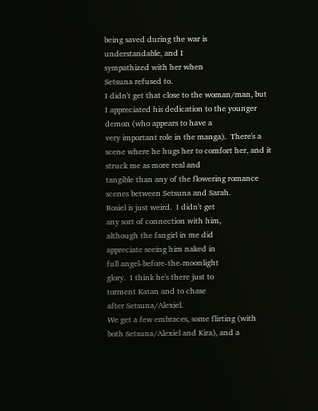being saved during the war is
understandable, and I
sympathized with her when
Setsuna refused to.
I didn't get that close to the woman/man, but I appreciated his dedication to the younger demon (who appears to have a
very important role in the manga).  There's a scene where he hugs her to comfort her, and it struck me as more real and
tangible than any of the flowering romance scenes between Setsuna and Sarah.
Rosiel is just weird.  I didn't get
any sort of connection with him,
although the fangirl in me did
appreciate seeing him naked in
full angel-before-the-moonlight
glory.  I think he's there just to
torment Katan and to chase
after Setsuna/Alexiel.
We get a few embraces, some flirting (with both Setsuna/Alexiel and Kira), and a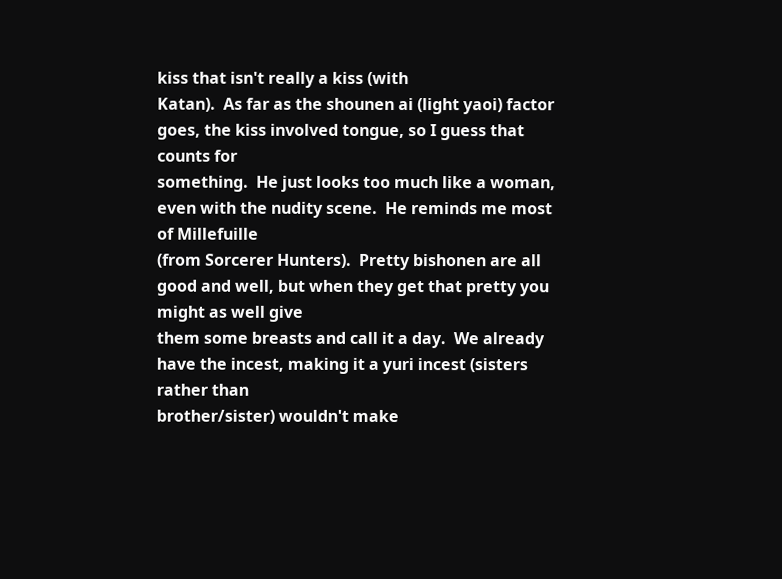kiss that isn't really a kiss (with
Katan).  As far as the shounen ai (light yaoi) factor goes, the kiss involved tongue, so I guess that counts for
something.  He just looks too much like a woman, even with the nudity scene.  He reminds me most of Millefuille
(from Sorcerer Hunters).  Pretty bishonen are all good and well, but when they get that pretty you might as well give
them some breasts and call it a day.  We already have the incest, making it a yuri incest (sisters rather than
brother/sister) wouldn't make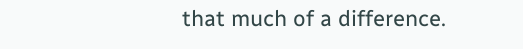that much of a difference.